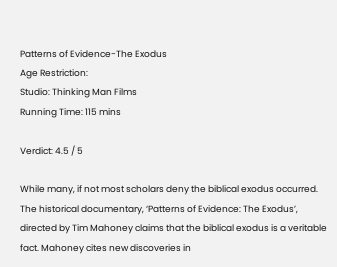Patterns of Evidence-The Exodus
Age Restriction:
Studio: Thinking Man Films
Running Time: 115 mins

Verdict: 4.5 / 5

While many, if not most scholars deny the biblical exodus occurred. The historical documentary, ‘Patterns of Evidence: The Exodus’, directed by Tim Mahoney claims that the biblical exodus is a veritable fact. Mahoney cites new discoveries in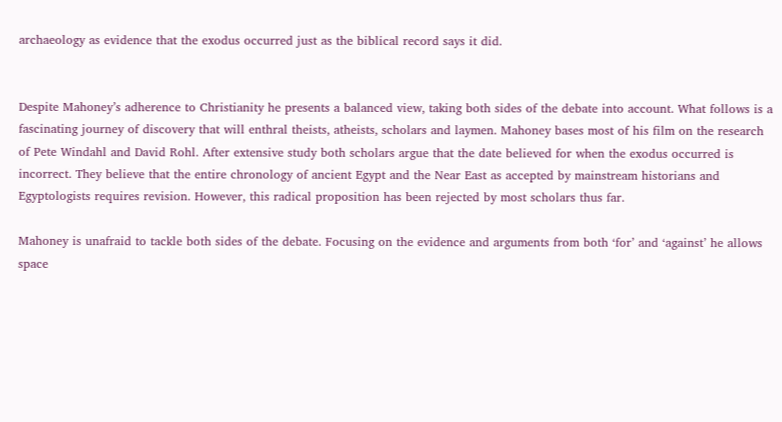archaeology as evidence that the exodus occurred just as the biblical record says it did.


Despite Mahoney’s adherence to Christianity he presents a balanced view, taking both sides of the debate into account. What follows is a fascinating journey of discovery that will enthral theists, atheists, scholars and laymen. Mahoney bases most of his film on the research of Pete Windahl and David Rohl. After extensive study both scholars argue that the date believed for when the exodus occurred is incorrect. They believe that the entire chronology of ancient Egypt and the Near East as accepted by mainstream historians and Egyptologists requires revision. However, this radical proposition has been rejected by most scholars thus far.

Mahoney is unafraid to tackle both sides of the debate. Focusing on the evidence and arguments from both ‘for’ and ‘against’ he allows space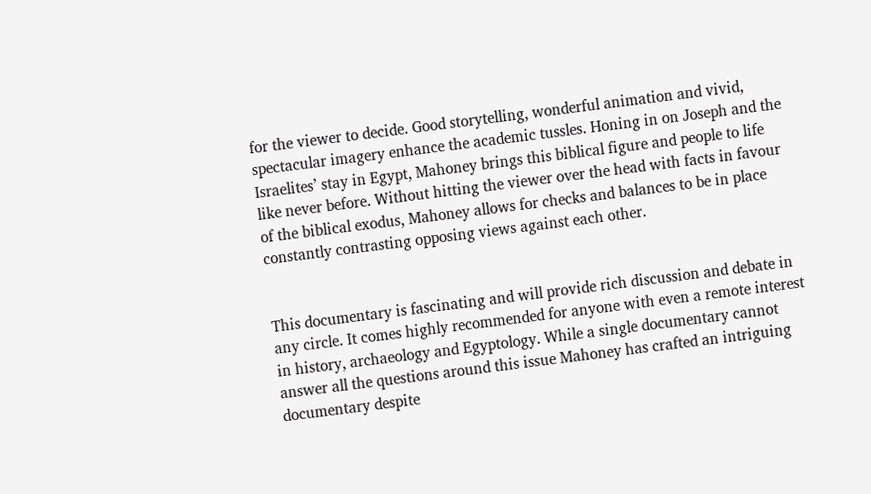for the viewer to decide. Good storytelling, wonderful animation and vivid, spectacular imagery enhance the academic tussles. Honing in on Joseph and the Israelites’ stay in Egypt, Mahoney brings this biblical figure and people to life like never before. Without hitting the viewer over the head with facts in favour of the biblical exodus, Mahoney allows for checks and balances to be in place constantly contrasting opposing views against each other.


This documentary is fascinating and will provide rich discussion and debate in any circle. It comes highly recommended for anyone with even a remote interest in history, archaeology and Egyptology. While a single documentary cannot answer all the questions around this issue Mahoney has crafted an intriguing documentary despite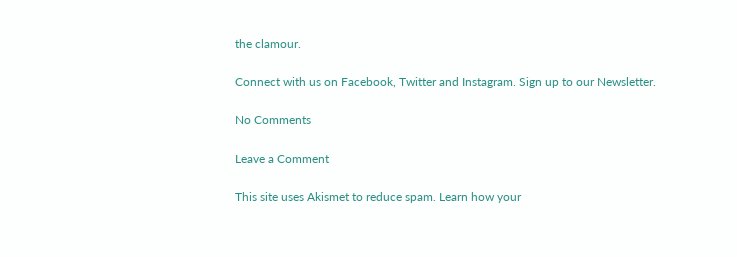the clamour.

Connect with us on Facebook, Twitter and Instagram. Sign up to our Newsletter.

No Comments

Leave a Comment

This site uses Akismet to reduce spam. Learn how your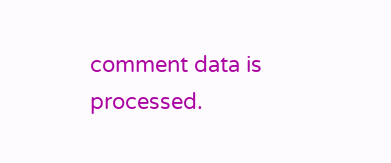comment data is processed.